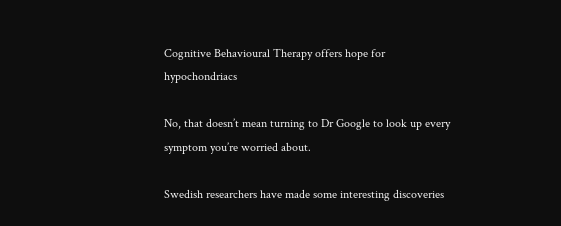Cognitive Behavioural Therapy offers hope for hypochondriacs

No, that doesn’t mean turning to Dr Google to look up every symptom you’re worried about.

Swedish researchers have made some interesting discoveries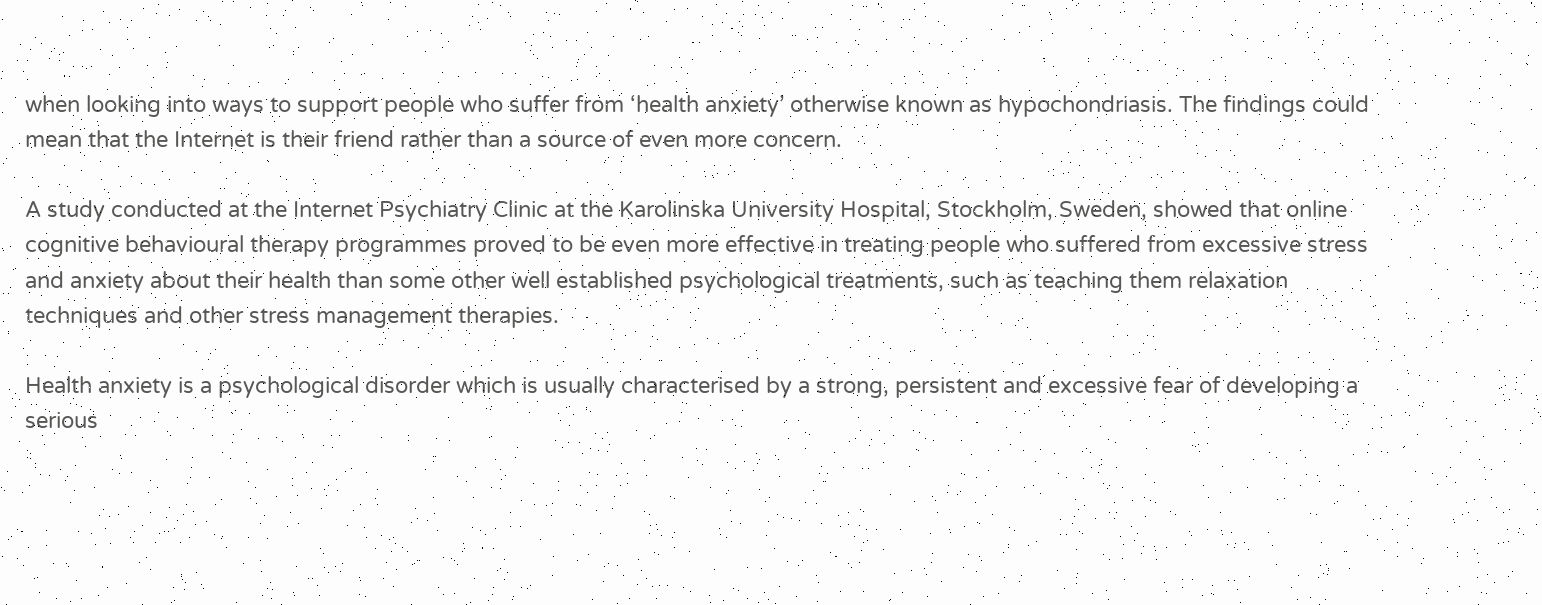when looking into ways to support people who suffer from ‘health anxiety’ otherwise known as hypochondriasis. The findings could mean that the Internet is their friend rather than a source of even more concern.

A study conducted at the Internet Psychiatry Clinic at the Karolinska University Hospital, Stockholm, Sweden, showed that online cognitive behavioural therapy programmes proved to be even more effective in treating people who suffered from excessive stress and anxiety about their health than some other well established psychological treatments, such as teaching them relaxation techniques and other stress management therapies.

Health anxiety is a psychological disorder which is usually characterised by a strong, persistent and excessive fear of developing a serious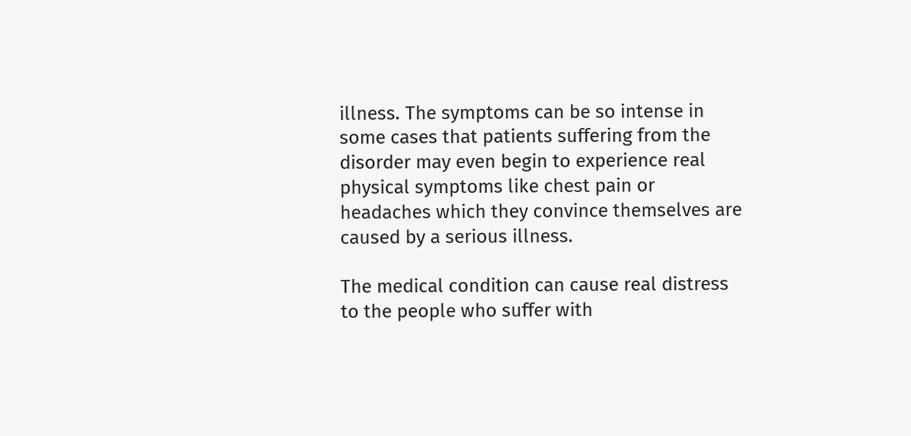illness. The symptoms can be so intense in some cases that patients suffering from the disorder may even begin to experience real physical symptoms like chest pain or headaches which they convince themselves are caused by a serious illness.

The medical condition can cause real distress to the people who suffer with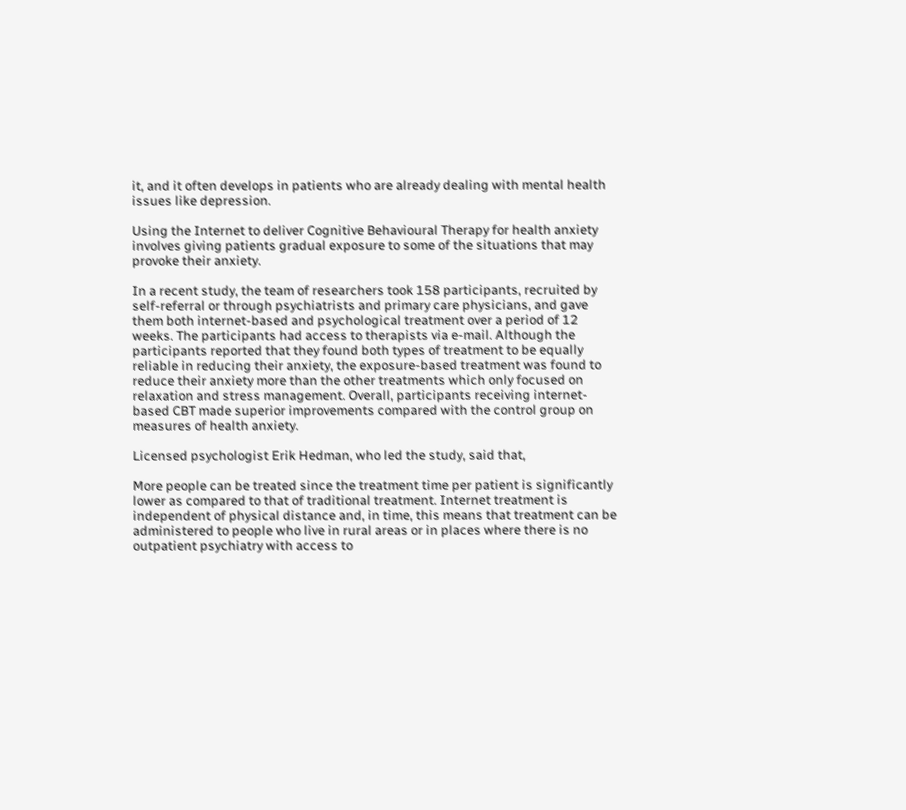it, and it often develops in patients who are already dealing with mental health issues like depression.

Using the Internet to deliver Cognitive Behavioural Therapy for health anxiety involves giving patients gradual exposure to some of the situations that may provoke their anxiety.

In a recent study, the team of researchers took 158 participants, recruited by self-referral or through psychiatrists and primary care physicians, and gave them both internet-based and psychological treatment over a period of 12 weeks. The participants had access to therapists via e-mail. Although the participants reported that they found both types of treatment to be equally reliable in reducing their anxiety, the exposure-based treatment was found to reduce their anxiety more than the other treatments which only focused on relaxation and stress management. Overall, participants receiving internet-based CBT made superior improvements compared with the control group on measures of health anxiety.

Licensed psychologist Erik Hedman, who led the study, said that,

More people can be treated since the treatment time per patient is significantly lower as compared to that of traditional treatment. Internet treatment is independent of physical distance and, in time, this means that treatment can be administered to people who live in rural areas or in places where there is no outpatient psychiatry with access to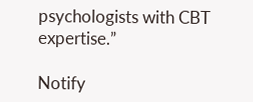psychologists with CBT expertise.”

Notify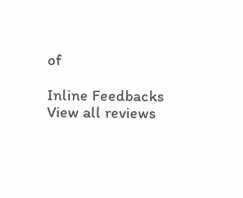of

Inline Feedbacks
View all reviews